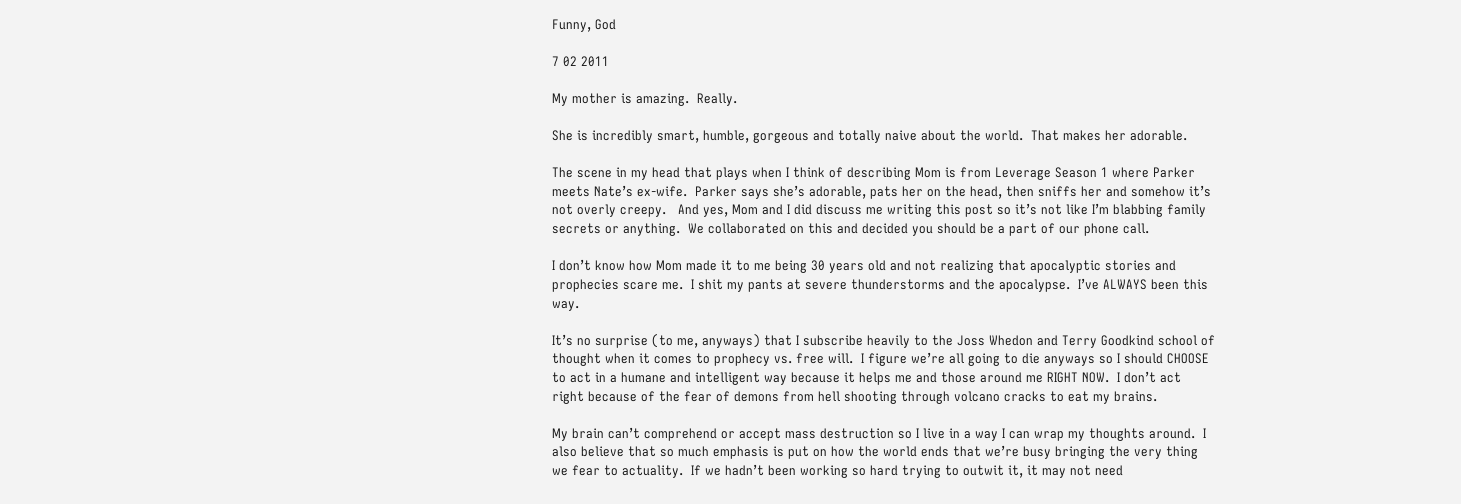Funny, God

7 02 2011

My mother is amazing.  Really.

She is incredibly smart, humble, gorgeous and totally naive about the world.  That makes her adorable.

The scene in my head that plays when I think of describing Mom is from Leverage Season 1 where Parker meets Nate’s ex-wife.  Parker says she’s adorable, pats her on the head, then sniffs her and somehow it’s not overly creepy.   And yes, Mom and I did discuss me writing this post so it’s not like I’m blabbing family secrets or anything.  We collaborated on this and decided you should be a part of our phone call.

I don’t know how Mom made it to me being 30 years old and not realizing that apocalyptic stories and prophecies scare me.  I shit my pants at severe thunderstorms and the apocalypse.  I’ve ALWAYS been this way.

It’s no surprise (to me, anyways) that I subscribe heavily to the Joss Whedon and Terry Goodkind school of thought when it comes to prophecy vs. free will.  I figure we’re all going to die anyways so I should CHOOSE to act in a humane and intelligent way because it helps me and those around me RIGHT NOW.  I don’t act right because of the fear of demons from hell shooting through volcano cracks to eat my brains.

My brain can’t comprehend or accept mass destruction so I live in a way I can wrap my thoughts around.  I also believe that so much emphasis is put on how the world ends that we’re busy bringing the very thing we fear to actuality.  If we hadn’t been working so hard trying to outwit it, it may not need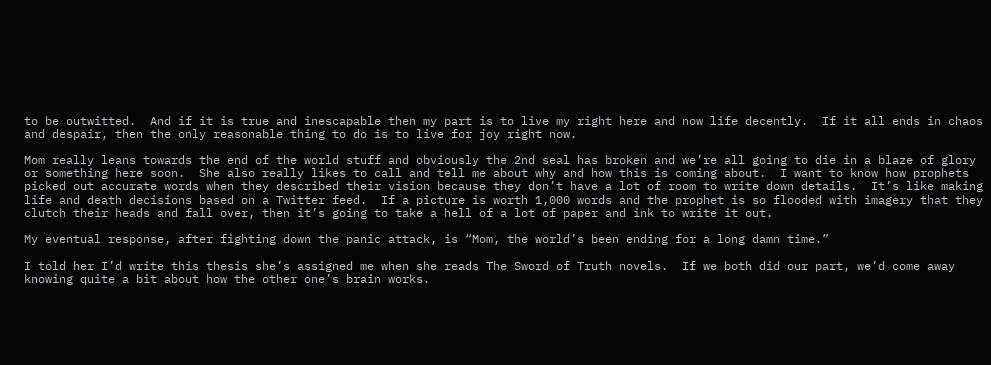to be outwitted.  And if it is true and inescapable then my part is to live my right here and now life decently.  If it all ends in chaos and despair, then the only reasonable thing to do is to live for joy right now.

Mom really leans towards the end of the world stuff and obviously the 2nd seal has broken and we’re all going to die in a blaze of glory or something here soon.  She also really likes to call and tell me about why and how this is coming about.  I want to know how prophets picked out accurate words when they described their vision because they don’t have a lot of room to write down details.  It’s like making life and death decisions based on a Twitter feed.  If a picture is worth 1,000 words and the prophet is so flooded with imagery that they clutch their heads and fall over, then it’s going to take a hell of a lot of paper and ink to write it out.

My eventual response, after fighting down the panic attack, is “Mom, the world’s been ending for a long damn time.”

I told her I’d write this thesis she’s assigned me when she reads The Sword of Truth novels.  If we both did our part, we’d come away knowing quite a bit about how the other one’s brain works.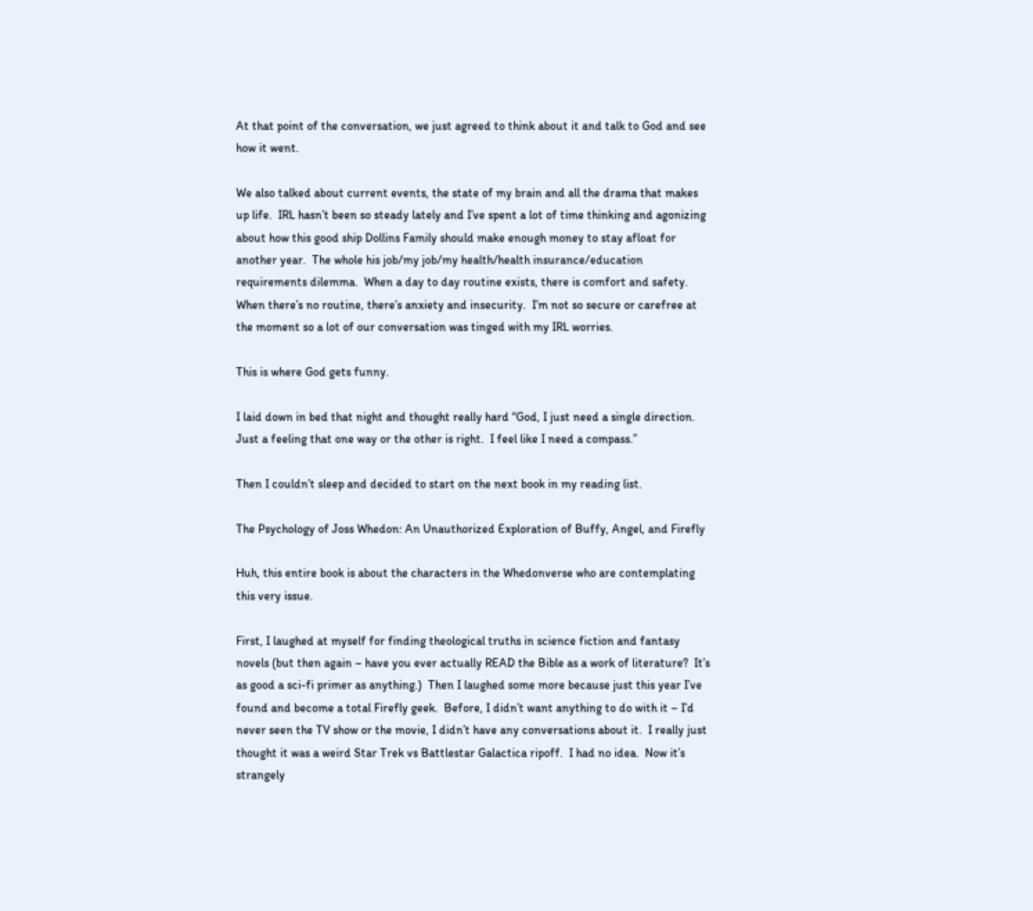At that point of the conversation, we just agreed to think about it and talk to God and see how it went.

We also talked about current events, the state of my brain and all the drama that makes up life.  IRL hasn’t been so steady lately and I’ve spent a lot of time thinking and agonizing about how this good ship Dollins Family should make enough money to stay afloat for another year.  The whole his job/my job/my health/health insurance/education requirements dilemma.  When a day to day routine exists, there is comfort and safety.  When there’s no routine, there’s anxiety and insecurity.  I’m not so secure or carefree at the moment so a lot of our conversation was tinged with my IRL worries.

This is where God gets funny.

I laid down in bed that night and thought really hard “God, I just need a single direction.  Just a feeling that one way or the other is right.  I feel like I need a compass.”

Then I couldn’t sleep and decided to start on the next book in my reading list.

The Psychology of Joss Whedon: An Unauthorized Exploration of Buffy, Angel, and Firefly

Huh, this entire book is about the characters in the Whedonverse who are contemplating this very issue.

First, I laughed at myself for finding theological truths in science fiction and fantasy novels (but then again – have you ever actually READ the Bible as a work of literature?  It’s as good a sci-fi primer as anything.)  Then I laughed some more because just this year I’ve found and become a total Firefly geek.  Before, I didn’t want anything to do with it – I’d never seen the TV show or the movie, I didn’t have any conversations about it.  I really just thought it was a weird Star Trek vs Battlestar Galactica ripoff.  I had no idea.  Now it’s strangely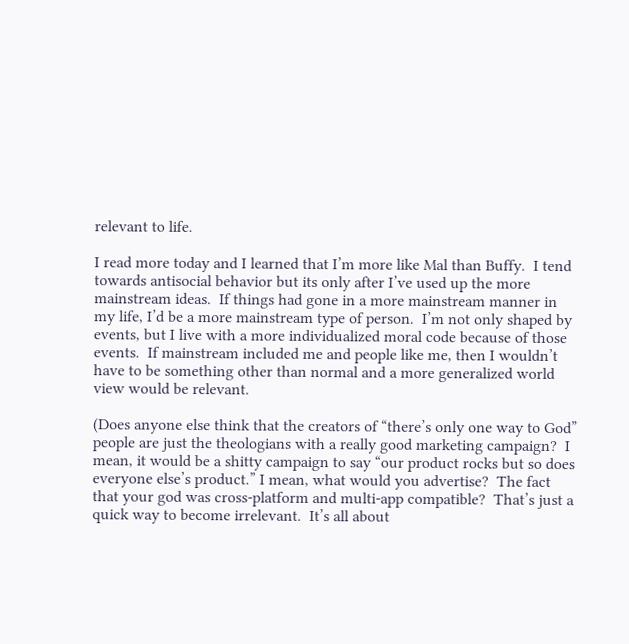relevant to life.

I read more today and I learned that I’m more like Mal than Buffy.  I tend towards antisocial behavior but its only after I’ve used up the more mainstream ideas.  If things had gone in a more mainstream manner in my life, I’d be a more mainstream type of person.  I’m not only shaped by events, but I live with a more individualized moral code because of those events.  If mainstream included me and people like me, then I wouldn’t have to be something other than normal and a more generalized world view would be relevant.

(Does anyone else think that the creators of “there’s only one way to God” people are just the theologians with a really good marketing campaign?  I mean, it would be a shitty campaign to say “our product rocks but so does everyone else’s product.” I mean, what would you advertise?  The fact that your god was cross-platform and multi-app compatible?  That’s just a quick way to become irrelevant.  It’s all about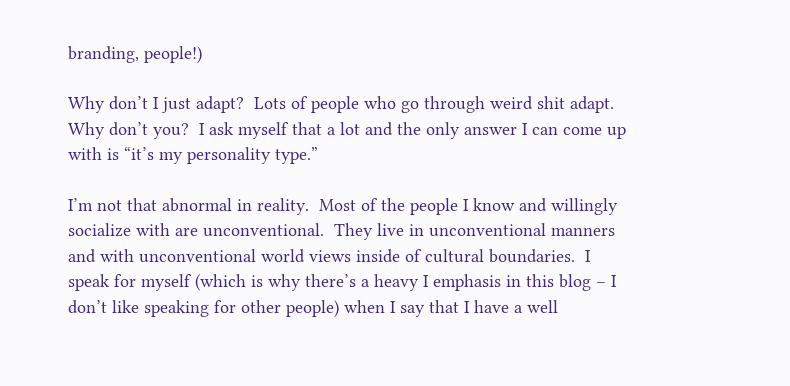branding, people!)

Why don’t I just adapt?  Lots of people who go through weird shit adapt.  Why don’t you?  I ask myself that a lot and the only answer I can come up with is “it’s my personality type.”

I’m not that abnormal in reality.  Most of the people I know and willingly socialize with are unconventional.  They live in unconventional manners and with unconventional world views inside of cultural boundaries.  I speak for myself (which is why there’s a heavy I emphasis in this blog – I don’t like speaking for other people) when I say that I have a well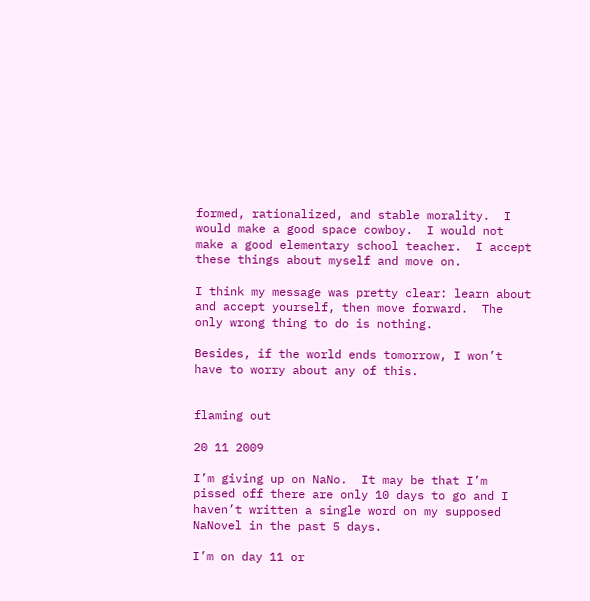formed, rationalized, and stable morality.  I would make a good space cowboy.  I would not make a good elementary school teacher.  I accept these things about myself and move on.

I think my message was pretty clear: learn about and accept yourself, then move forward.  The only wrong thing to do is nothing.

Besides, if the world ends tomorrow, I won’t have to worry about any of this.


flaming out

20 11 2009

I’m giving up on NaNo.  It may be that I’m pissed off there are only 10 days to go and I haven’t written a single word on my supposed NaNovel in the past 5 days.

I’m on day 11 or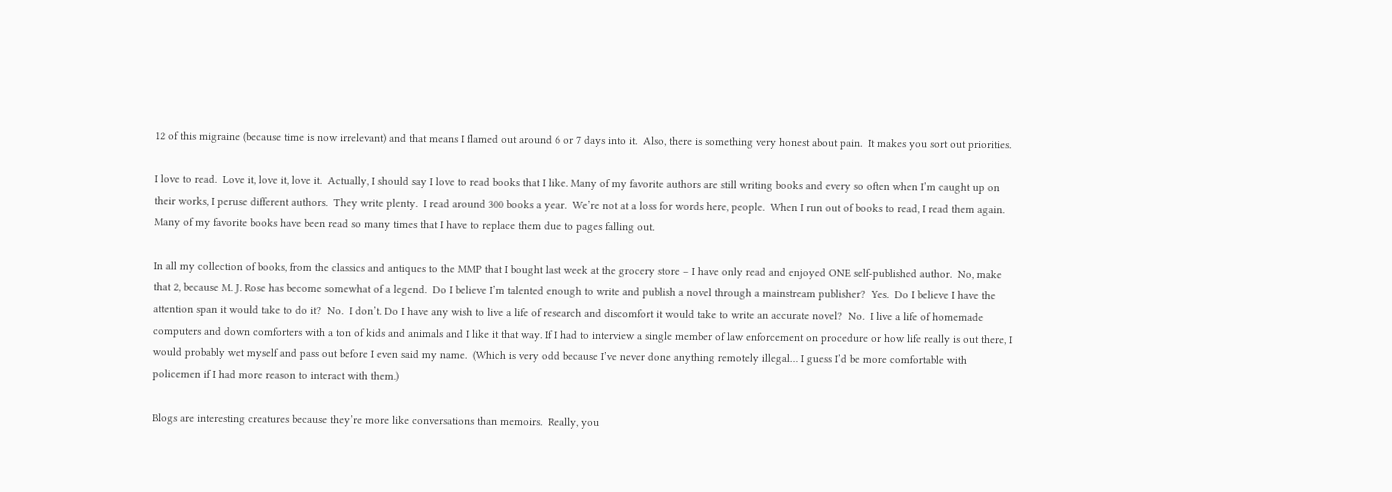12 of this migraine (because time is now irrelevant) and that means I flamed out around 6 or 7 days into it.  Also, there is something very honest about pain.  It makes you sort out priorities.

I love to read.  Love it, love it, love it.  Actually, I should say I love to read books that I like. Many of my favorite authors are still writing books and every so often when I’m caught up on their works, I peruse different authors.  They write plenty.  I read around 300 books a year.  We’re not at a loss for words here, people.  When I run out of books to read, I read them again.  Many of my favorite books have been read so many times that I have to replace them due to pages falling out.

In all my collection of books, from the classics and antiques to the MMP that I bought last week at the grocery store – I have only read and enjoyed ONE self-published author.  No, make that 2, because M. J. Rose has become somewhat of a legend.  Do I believe I’m talented enough to write and publish a novel through a mainstream publisher?  Yes.  Do I believe I have the attention span it would take to do it?  No.  I don’t. Do I have any wish to live a life of research and discomfort it would take to write an accurate novel?  No.  I live a life of homemade computers and down comforters with a ton of kids and animals and I like it that way. If I had to interview a single member of law enforcement on procedure or how life really is out there, I would probably wet myself and pass out before I even said my name.  (Which is very odd because I’ve never done anything remotely illegal… I guess I’d be more comfortable with policemen if I had more reason to interact with them.)

Blogs are interesting creatures because they’re more like conversations than memoirs.  Really, you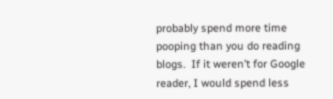probably spend more time pooping than you do reading blogs.  If it weren’t for Google reader, I would spend less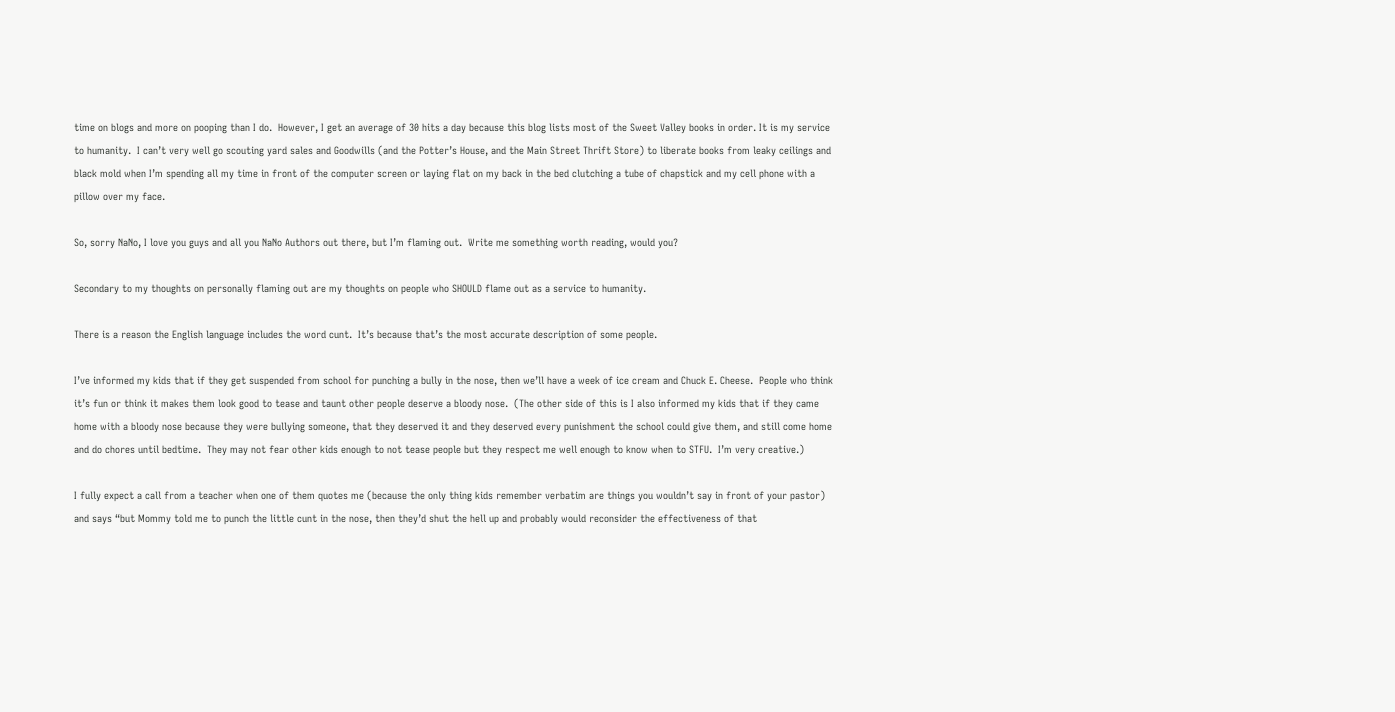time on blogs and more on pooping than I do.  However, I get an average of 30 hits a day because this blog lists most of the Sweet Valley books in order. It is my service to humanity.  I can’t very well go scouting yard sales and Goodwills (and the Potter’s House, and the Main Street Thrift Store) to liberate books from leaky ceilings and black mold when I’m spending all my time in front of the computer screen or laying flat on my back in the bed clutching a tube of chapstick and my cell phone with a pillow over my face.

So, sorry NaNo, I love you guys and all you NaNo Authors out there, but I’m flaming out.  Write me something worth reading, would you?

Secondary to my thoughts on personally flaming out are my thoughts on people who SHOULD flame out as a service to humanity.

There is a reason the English language includes the word cunt.  It’s because that’s the most accurate description of some people.

I’ve informed my kids that if they get suspended from school for punching a bully in the nose, then we’ll have a week of ice cream and Chuck E. Cheese.  People who think it’s fun or think it makes them look good to tease and taunt other people deserve a bloody nose.  (The other side of this is I also informed my kids that if they came home with a bloody nose because they were bullying someone, that they deserved it and they deserved every punishment the school could give them, and still come home and do chores until bedtime.  They may not fear other kids enough to not tease people but they respect me well enough to know when to STFU.  I’m very creative.)

I fully expect a call from a teacher when one of them quotes me (because the only thing kids remember verbatim are things you wouldn’t say in front of your pastor) and says “but Mommy told me to punch the little cunt in the nose, then they’d shut the hell up and probably would reconsider the effectiveness of that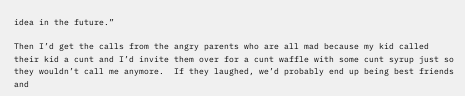idea in the future.”

Then I’d get the calls from the angry parents who are all mad because my kid called their kid a cunt and I’d invite them over for a cunt waffle with some cunt syrup just so they wouldn’t call me anymore.  If they laughed, we’d probably end up being best friends and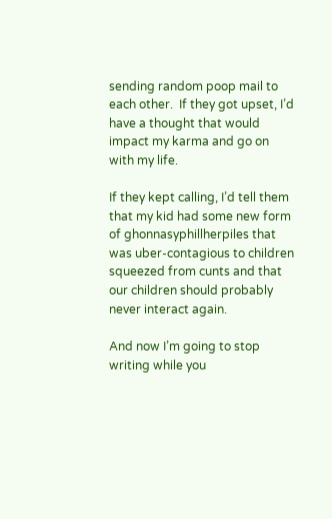sending random poop mail to each other.  If they got upset, I’d have a thought that would impact my karma and go on with my life.

If they kept calling, I’d tell them that my kid had some new form of ghonnasyphillherpiles that was uber-contagious to children squeezed from cunts and that our children should probably never interact again.

And now I’m going to stop writing while you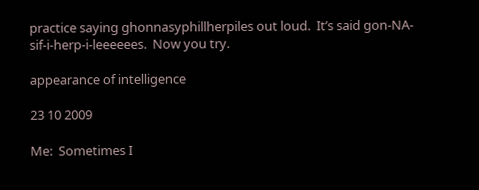practice saying ghonnasyphillherpiles out loud.  It’s said gon-NA-sif-i-herp-i-leeeeees.  Now you try.

appearance of intelligence

23 10 2009

Me:  Sometimes I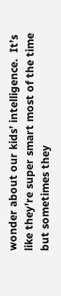wonder about our kids’ intelligence.  It’s like they’re super smart most of the time but sometimes they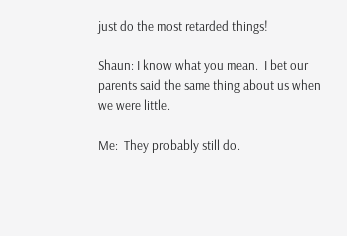just do the most retarded things!

Shaun: I know what you mean.  I bet our parents said the same thing about us when we were little.

Me:  They probably still do.